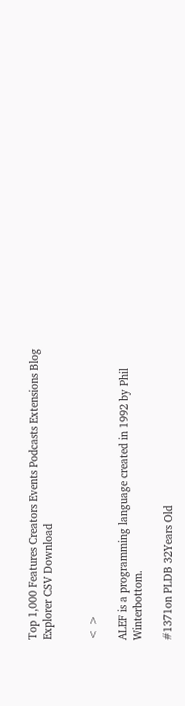Top 1,000 Features Creators Events Podcasts Extensions Blog Explorer CSV Download


< >

ALEF is a programming language created in 1992 by Phil Winterbottom.

#1371on PLDB 32Years Old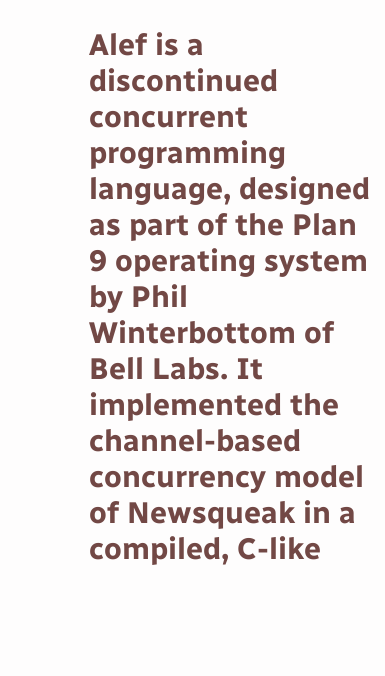Alef is a discontinued concurrent programming language, designed as part of the Plan 9 operating system by Phil Winterbottom of Bell Labs. It implemented the channel-based concurrency model of Newsqueak in a compiled, C-like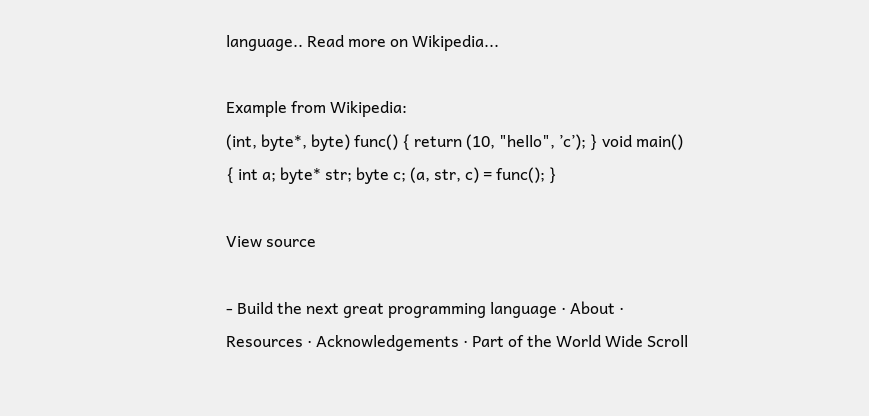language.. Read more on Wikipedia...

Example from Wikipedia:
(int, byte*, byte) func() { return (10, "hello", ’c’); } void main() { int a; byte* str; byte c; (a, str, c) = func(); }

View source

- Build the next great programming language · About · Resources · Acknowledgements · Part of the World Wide Scroll